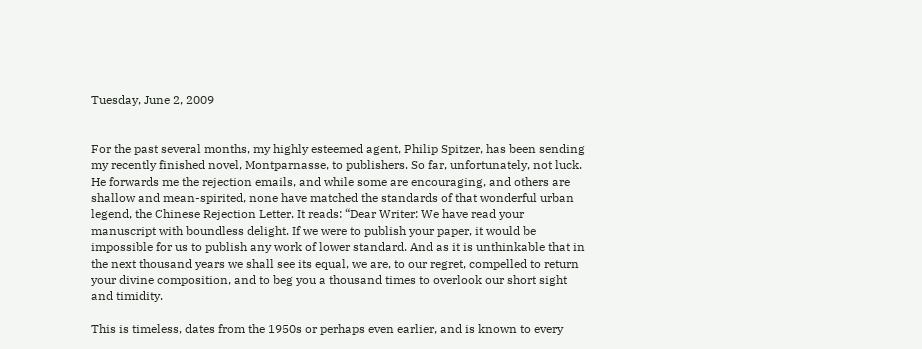Tuesday, June 2, 2009


For the past several months, my highly esteemed agent, Philip Spitzer, has been sending my recently finished novel, Montparnasse, to publishers. So far, unfortunately, not luck. He forwards me the rejection emails, and while some are encouraging, and others are shallow and mean-spirited, none have matched the standards of that wonderful urban legend, the Chinese Rejection Letter. It reads: “Dear Writer: We have read your manuscript with boundless delight. If we were to publish your paper, it would be impossible for us to publish any work of lower standard. And as it is unthinkable that in the next thousand years we shall see its equal, we are, to our regret, compelled to return your divine composition, and to beg you a thousand times to overlook our short sight and timidity.

This is timeless, dates from the 1950s or perhaps even earlier, and is known to every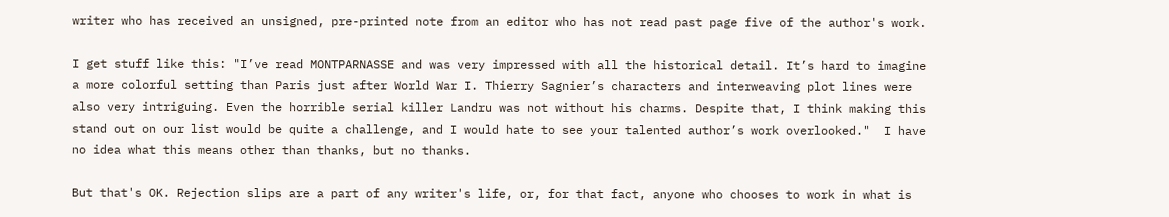writer who has received an unsigned, pre-printed note from an editor who has not read past page five of the author's work.

I get stuff like this: "I’ve read MONTPARNASSE and was very impressed with all the historical detail. It’s hard to imagine a more colorful setting than Paris just after World War I. Thierry Sagnier’s characters and interweaving plot lines were also very intriguing. Even the horrible serial killer Landru was not without his charms. Despite that, I think making this stand out on our list would be quite a challenge, and I would hate to see your talented author’s work overlooked."  I have no idea what this means other than thanks, but no thanks.

But that's OK. Rejection slips are a part of any writer's life, or, for that fact, anyone who chooses to work in what is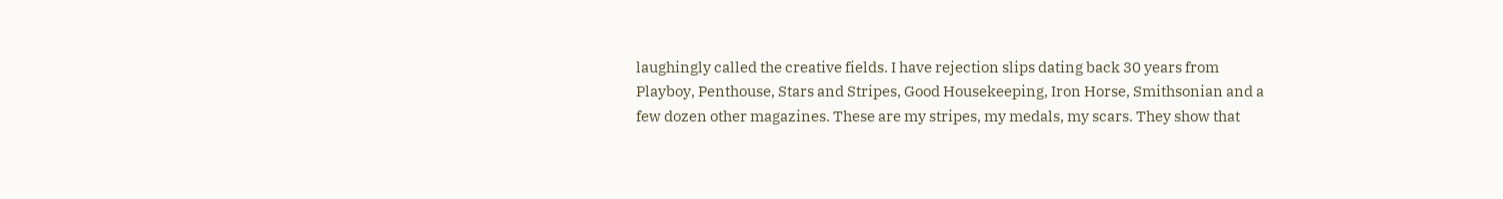laughingly called the creative fields. I have rejection slips dating back 30 years from Playboy, Penthouse, Stars and Stripes, Good Housekeeping, Iron Horse, Smithsonian and a few dozen other magazines. These are my stripes, my medals, my scars. They show that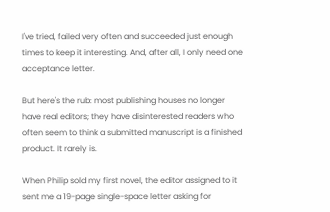I've tried, failed very often and succeeded just enough times to keep it interesting. And, after all, I only need one acceptance letter.

But here's the rub: most publishing houses no longer have real editors; they have disinterested readers who often seem to think a submitted manuscript is a finished product. It rarely is.

When Philip sold my first novel, the editor assigned to it sent me a 19-page single-space letter asking for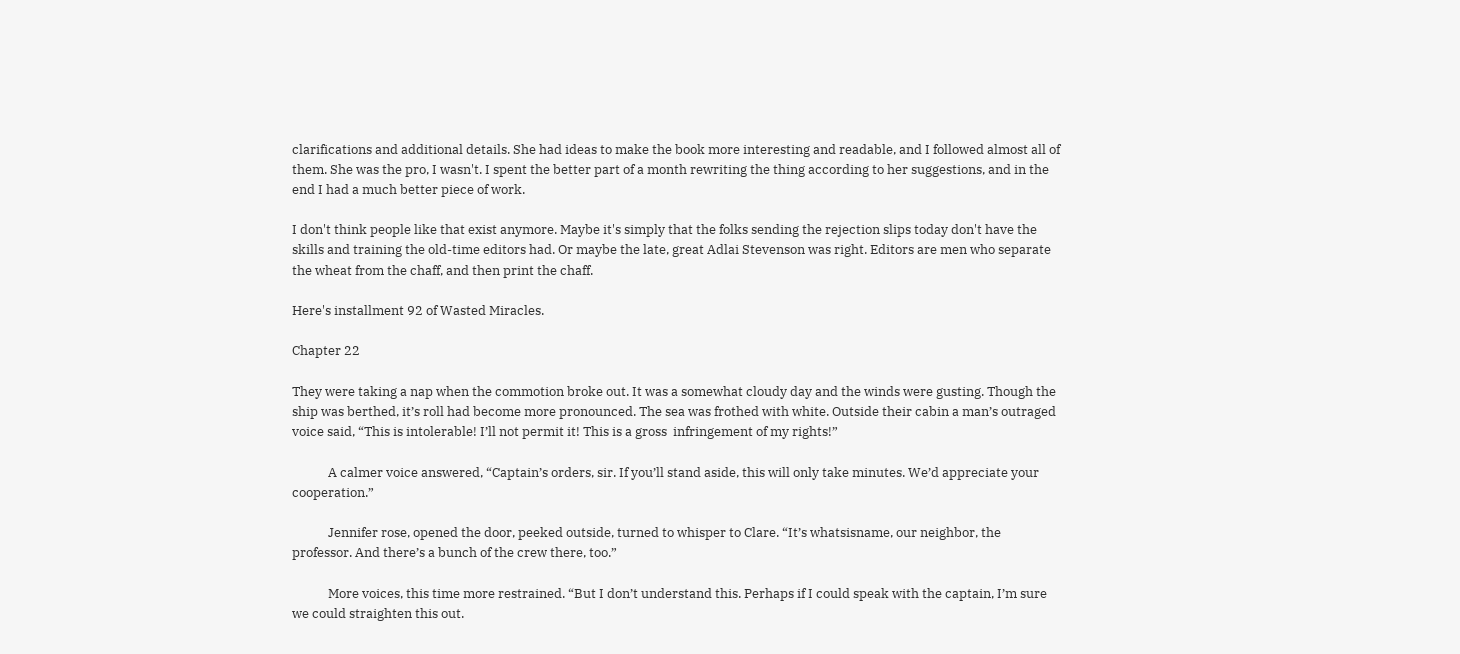clarifications and additional details. She had ideas to make the book more interesting and readable, and I followed almost all of them. She was the pro, I wasn't. I spent the better part of a month rewriting the thing according to her suggestions, and in the end I had a much better piece of work.

I don't think people like that exist anymore. Maybe it's simply that the folks sending the rejection slips today don't have the skills and training the old-time editors had. Or maybe the late, great Adlai Stevenson was right. Editors are men who separate the wheat from the chaff, and then print the chaff.

Here's installment 92 of Wasted Miracles.

Chapter 22

They were taking a nap when the commotion broke out. It was a somewhat cloudy day and the winds were gusting. Though the ship was berthed, it’s roll had become more pronounced. The sea was frothed with white. Outside their cabin a man’s outraged voice said, “This is intolerable! I’ll not permit it! This is a gross  infringement of my rights!”

            A calmer voice answered, “Captain’s orders, sir. If you’ll stand aside, this will only take minutes. We’d appreciate your cooperation.”

            Jennifer rose, opened the door, peeked outside, turned to whisper to Clare. “It’s whatsisname, our neighbor, the professor. And there’s a bunch of the crew there, too.”

            More voices, this time more restrained. “But I don’t understand this. Perhaps if I could speak with the captain, I’m sure we could straighten this out.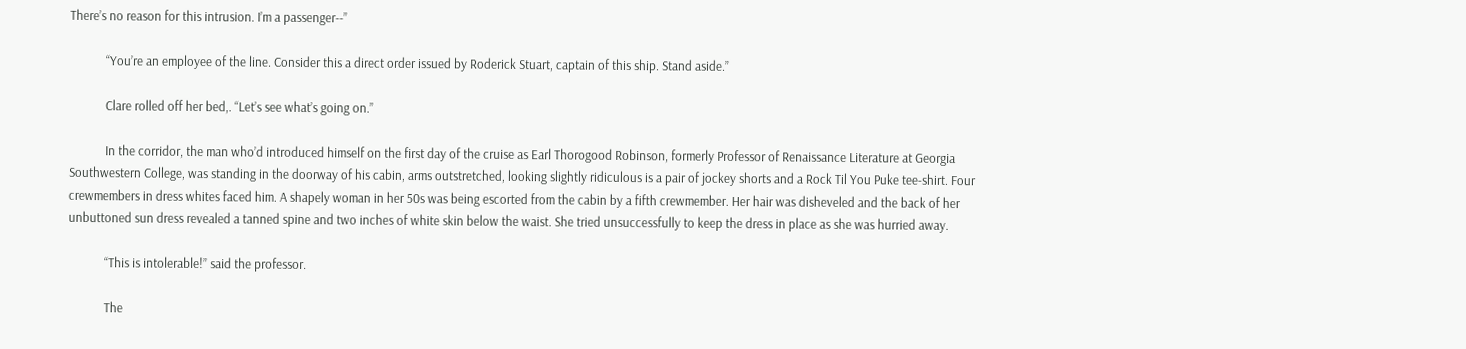There’s no reason for this intrusion. I’m a passenger--”

            “You’re an employee of the line. Consider this a direct order issued by Roderick Stuart, captain of this ship. Stand aside.”

            Clare rolled off her bed,. “Let’s see what’s going on.”

            In the corridor, the man who’d introduced himself on the first day of the cruise as Earl Thorogood Robinson, formerly Professor of Renaissance Literature at Georgia Southwestern College, was standing in the doorway of his cabin, arms outstretched, looking slightly ridiculous is a pair of jockey shorts and a Rock Til You Puke tee-shirt. Four crewmembers in dress whites faced him. A shapely woman in her 50s was being escorted from the cabin by a fifth crewmember. Her hair was disheveled and the back of her unbuttoned sun dress revealed a tanned spine and two inches of white skin below the waist. She tried unsuccessfully to keep the dress in place as she was hurried away.

            “This is intolerable!” said the professor.

            The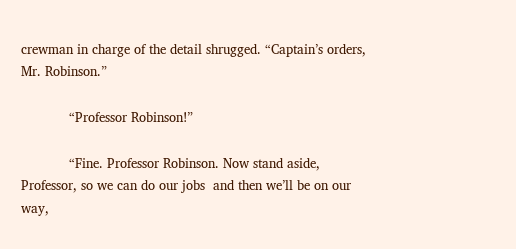crewman in charge of the detail shrugged. “Captain’s orders, Mr. Robinson.”

            “Professor Robinson!”

            “Fine. Professor Robinson. Now stand aside, Professor, so we can do our jobs  and then we’ll be on our way,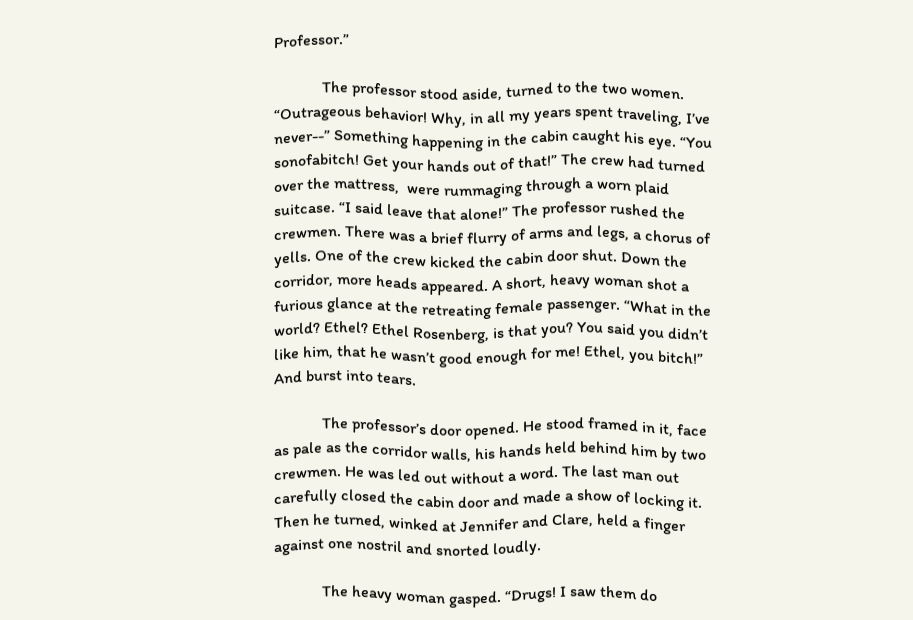Professor.”

            The professor stood aside, turned to the two women. “Outrageous behavior! Why, in all my years spent traveling, I’ve never--” Something happening in the cabin caught his eye. “You sonofabitch! Get your hands out of that!” The crew had turned over the mattress,  were rummaging through a worn plaid suitcase. “I said leave that alone!” The professor rushed the crewmen. There was a brief flurry of arms and legs, a chorus of yells. One of the crew kicked the cabin door shut. Down the corridor, more heads appeared. A short, heavy woman shot a furious glance at the retreating female passenger. “What in the world? Ethel? Ethel Rosenberg, is that you? You said you didn’t like him, that he wasn’t good enough for me! Ethel, you bitch!” And burst into tears.

            The professor’s door opened. He stood framed in it, face as pale as the corridor walls, his hands held behind him by two crewmen. He was led out without a word. The last man out carefully closed the cabin door and made a show of locking it. Then he turned, winked at Jennifer and Clare, held a finger against one nostril and snorted loudly.

            The heavy woman gasped. “Drugs! I saw them do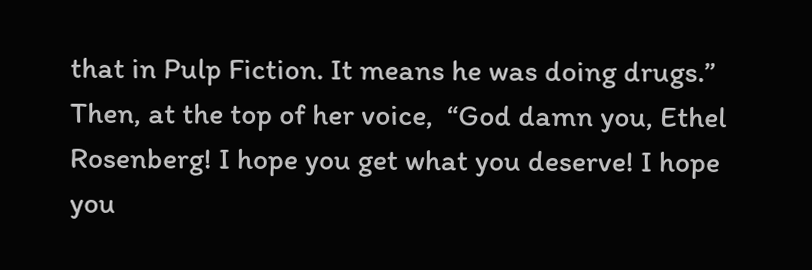that in Pulp Fiction. It means he was doing drugs.” Then, at the top of her voice,  “God damn you, Ethel Rosenberg! I hope you get what you deserve! I hope you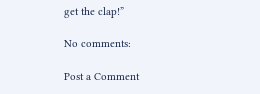get the clap!”

No comments:

Post a Comment